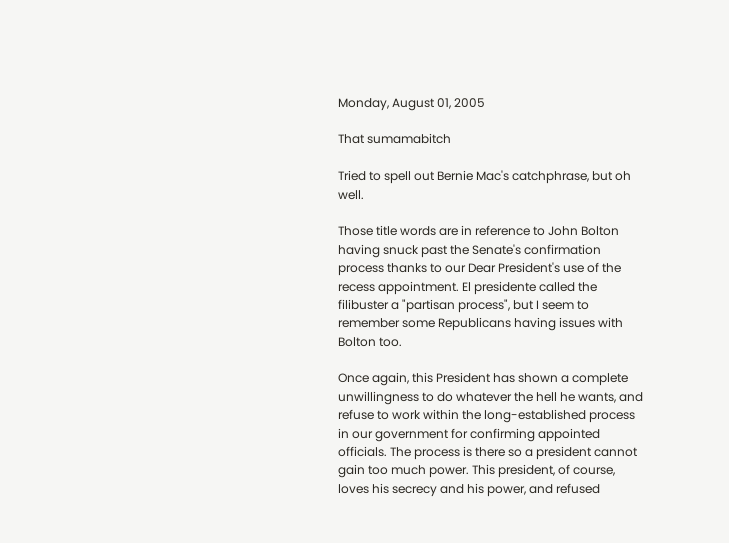Monday, August 01, 2005

That sumamabitch

Tried to spell out Bernie Mac's catchphrase, but oh well.

Those title words are in reference to John Bolton having snuck past the Senate's confirmation process thanks to our Dear President's use of the recess appointment. El presidente called the filibuster a "partisan process", but I seem to remember some Republicans having issues with Bolton too.

Once again, this President has shown a complete unwillingness to do whatever the hell he wants, and refuse to work within the long-established process in our government for confirming appointed officials. The process is there so a president cannot gain too much power. This president, of course, loves his secrecy and his power, and refused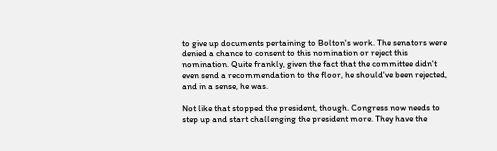to give up documents pertaining to Bolton's work. The senators were denied a chance to consent to this nomination or reject this nomination. Quite frankly, given the fact that the committee didn't even send a recommendation to the floor, he should've been rejected, and in a sense, he was.

Not like that stopped the president, though. Congress now needs to step up and start challenging the president more. They have the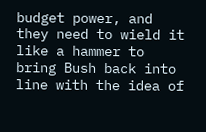budget power, and they need to wield it like a hammer to bring Bush back into line with the idea of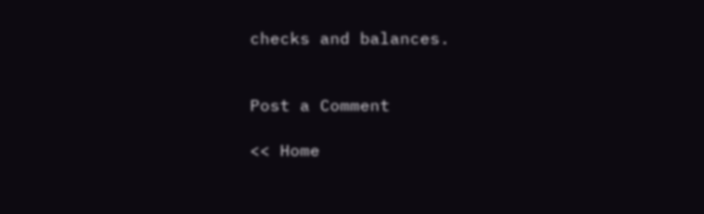checks and balances.


Post a Comment

<< Home